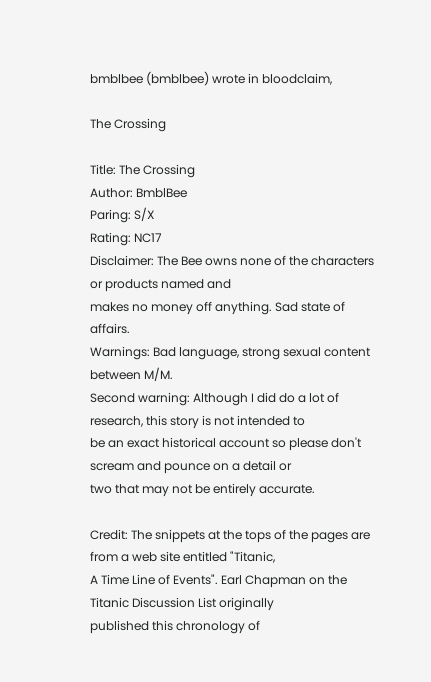bmblbee (bmblbee) wrote in bloodclaim,

The Crossing

Title: The Crossing
Author: BmblBee
Paring: S/X
Rating: NC17
Disclaimer: The Bee owns none of the characters or products named and
makes no money off anything. Sad state of affairs.
Warnings: Bad language, strong sexual content between M/M.
Second warning: Although I did do a lot of research, this story is not intended to
be an exact historical account so please don't scream and pounce on a detail or
two that may not be entirely accurate.

Credit: The snippets at the tops of the pages are from a web site entitled "Titanic,
A Time Line of Events". Earl Chapman on the Titanic Discussion List originally
published this chronology of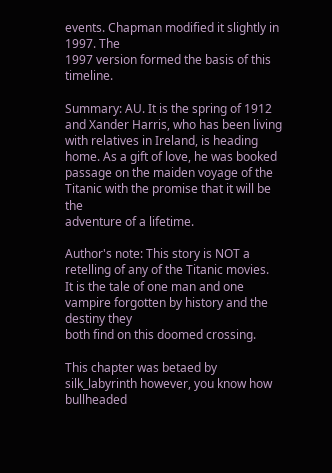events. Chapman modified it slightly in 1997. The
1997 version formed the basis of this timeline.

Summary: AU. It is the spring of 1912 and Xander Harris, who has been living
with relatives in Ireland, is heading home. As a gift of love, he was booked
passage on the maiden voyage of the Titanic with the promise that it will be the
adventure of a lifetime.

Author's note: This story is NOT a retelling of any of the Titanic movies.
It is the tale of one man and one vampire forgotten by history and the destiny they
both find on this doomed crossing.

This chapter was betaed by silk_labyrinth however, you know how bullheaded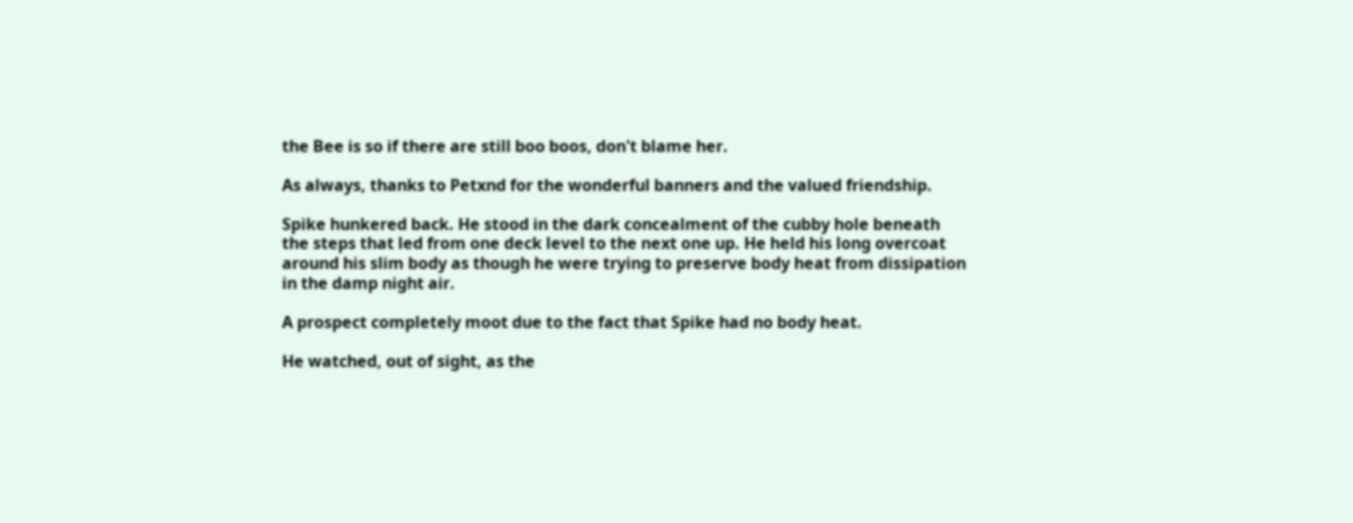the Bee is so if there are still boo boos, don't blame her.

As always, thanks to Petxnd for the wonderful banners and the valued friendship.

Spike hunkered back. He stood in the dark concealment of the cubby hole beneath
the steps that led from one deck level to the next one up. He held his long overcoat
around his slim body as though he were trying to preserve body heat from dissipation
in the damp night air.

A prospect completely moot due to the fact that Spike had no body heat.

He watched, out of sight, as the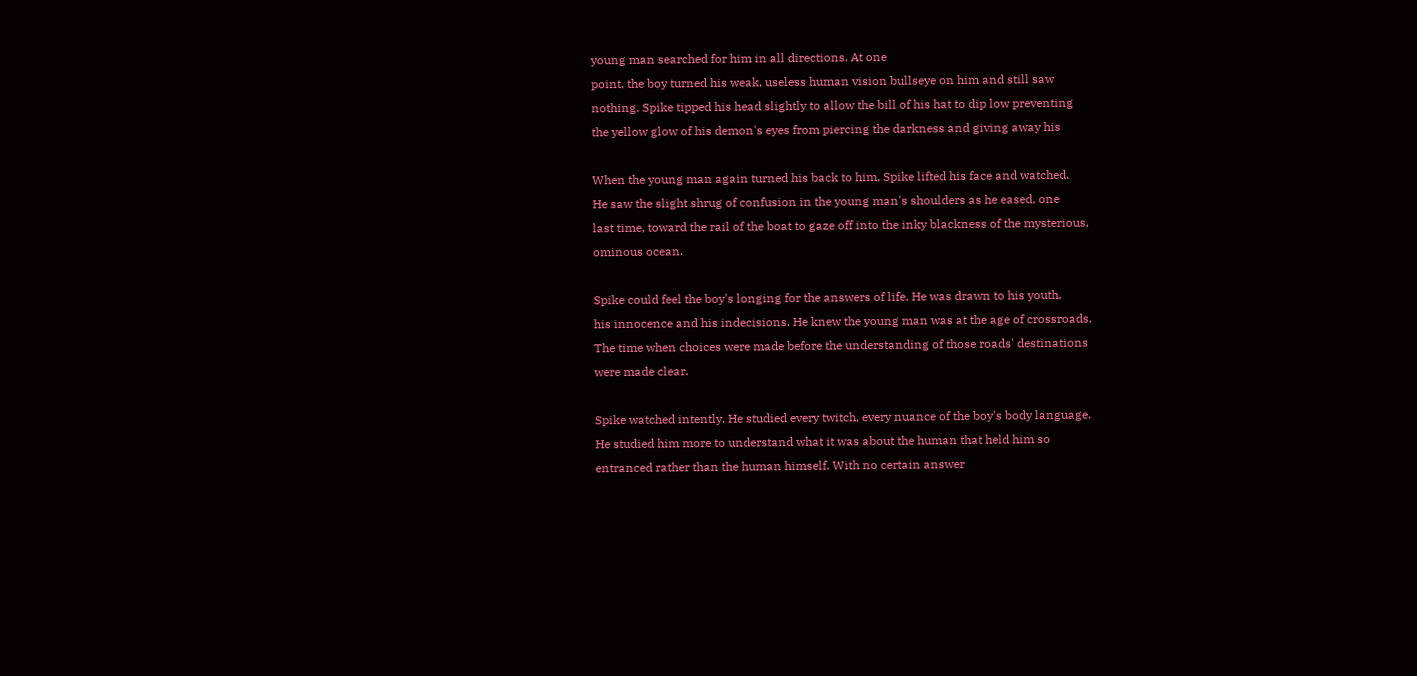young man searched for him in all directions. At one
point, the boy turned his weak, useless human vision bullseye on him and still saw
nothing. Spike tipped his head slightly to allow the bill of his hat to dip low preventing
the yellow glow of his demon's eyes from piercing the darkness and giving away his

When the young man again turned his back to him, Spike lifted his face and watched.
He saw the slight shrug of confusion in the young man's shoulders as he eased, one
last time, toward the rail of the boat to gaze off into the inky blackness of the mysterious,
ominous ocean.

Spike could feel the boy's longing for the answers of life. He was drawn to his youth,
his innocence and his indecisions. He knew the young man was at the age of crossroads.
The time when choices were made before the understanding of those roads' destinations
were made clear.

Spike watched intently. He studied every twitch, every nuance of the boy's body language.
He studied him more to understand what it was about the human that held him so
entranced rather than the human himself. With no certain answer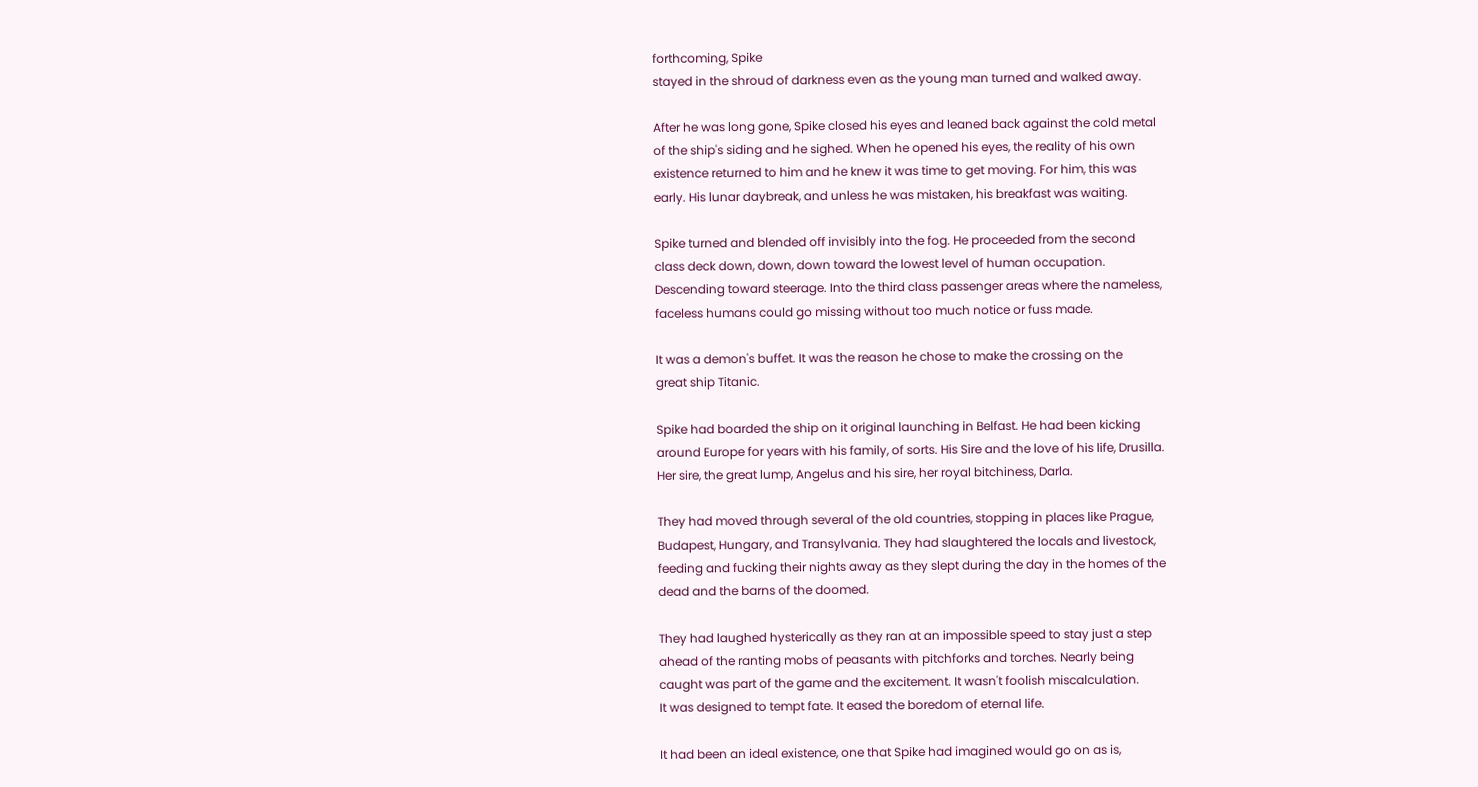forthcoming, Spike
stayed in the shroud of darkness even as the young man turned and walked away.

After he was long gone, Spike closed his eyes and leaned back against the cold metal
of the ship's siding and he sighed. When he opened his eyes, the reality of his own
existence returned to him and he knew it was time to get moving. For him, this was
early. His lunar daybreak, and unless he was mistaken, his breakfast was waiting.

Spike turned and blended off invisibly into the fog. He proceeded from the second
class deck down, down, down toward the lowest level of human occupation.
Descending toward steerage. Into the third class passenger areas where the nameless,
faceless humans could go missing without too much notice or fuss made.

It was a demon's buffet. It was the reason he chose to make the crossing on the
great ship Titanic.

Spike had boarded the ship on it original launching in Belfast. He had been kicking
around Europe for years with his family, of sorts. His Sire and the love of his life, Drusilla.
Her sire, the great lump, Angelus and his sire, her royal bitchiness, Darla.

They had moved through several of the old countries, stopping in places like Prague,
Budapest, Hungary, and Transylvania. They had slaughtered the locals and livestock,
feeding and fucking their nights away as they slept during the day in the homes of the
dead and the barns of the doomed.

They had laughed hysterically as they ran at an impossible speed to stay just a step
ahead of the ranting mobs of peasants with pitchforks and torches. Nearly being
caught was part of the game and the excitement. It wasn't foolish miscalculation.
It was designed to tempt fate. It eased the boredom of eternal life.

It had been an ideal existence, one that Spike had imagined would go on as is,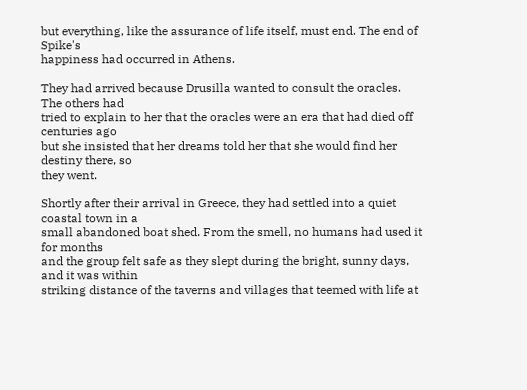but everything, like the assurance of life itself, must end. The end of Spike's
happiness had occurred in Athens.

They had arrived because Drusilla wanted to consult the oracles. The others had
tried to explain to her that the oracles were an era that had died off centuries ago
but she insisted that her dreams told her that she would find her destiny there, so
they went.

Shortly after their arrival in Greece, they had settled into a quiet coastal town in a
small abandoned boat shed. From the smell, no humans had used it for months
and the group felt safe as they slept during the bright, sunny days, and it was within
striking distance of the taverns and villages that teemed with life at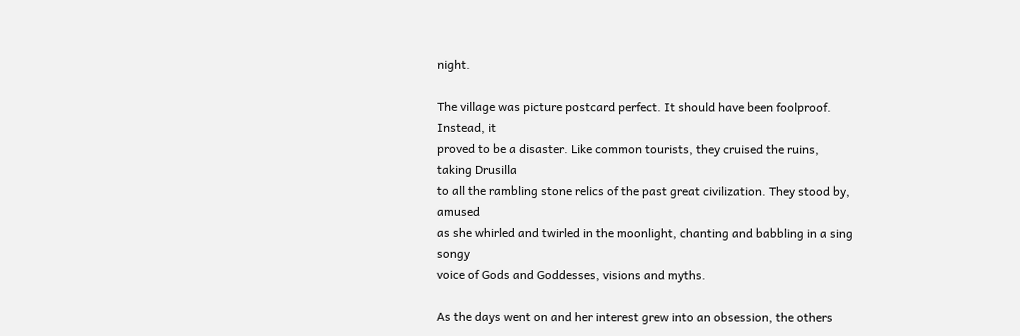night.

The village was picture postcard perfect. It should have been foolproof. Instead, it
proved to be a disaster. Like common tourists, they cruised the ruins, taking Drusilla
to all the rambling stone relics of the past great civilization. They stood by, amused
as she whirled and twirled in the moonlight, chanting and babbling in a sing songy
voice of Gods and Goddesses, visions and myths.

As the days went on and her interest grew into an obsession, the others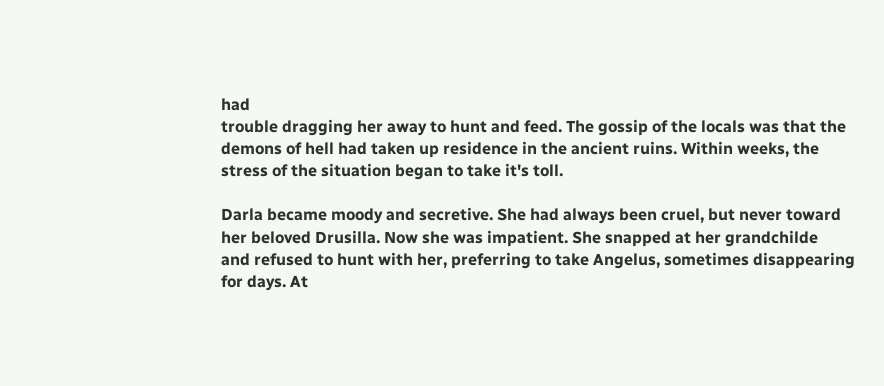had
trouble dragging her away to hunt and feed. The gossip of the locals was that the
demons of hell had taken up residence in the ancient ruins. Within weeks, the
stress of the situation began to take it's toll.

Darla became moody and secretive. She had always been cruel, but never toward
her beloved Drusilla. Now she was impatient. She snapped at her grandchilde
and refused to hunt with her, preferring to take Angelus, sometimes disappearing
for days. At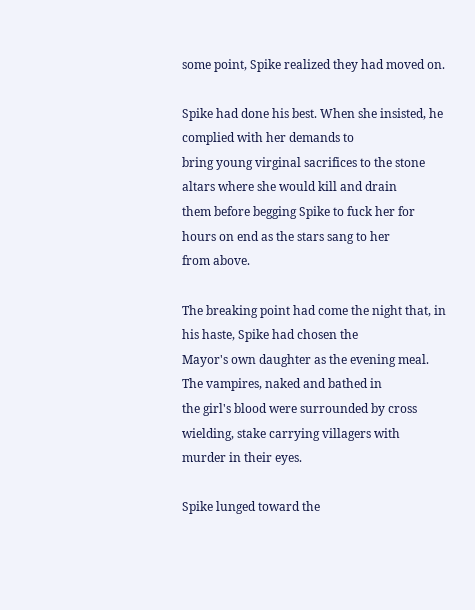some point, Spike realized they had moved on.

Spike had done his best. When she insisted, he complied with her demands to
bring young virginal sacrifices to the stone altars where she would kill and drain
them before begging Spike to fuck her for hours on end as the stars sang to her
from above.

The breaking point had come the night that, in his haste, Spike had chosen the
Mayor's own daughter as the evening meal. The vampires, naked and bathed in
the girl's blood were surrounded by cross wielding, stake carrying villagers with
murder in their eyes.

Spike lunged toward the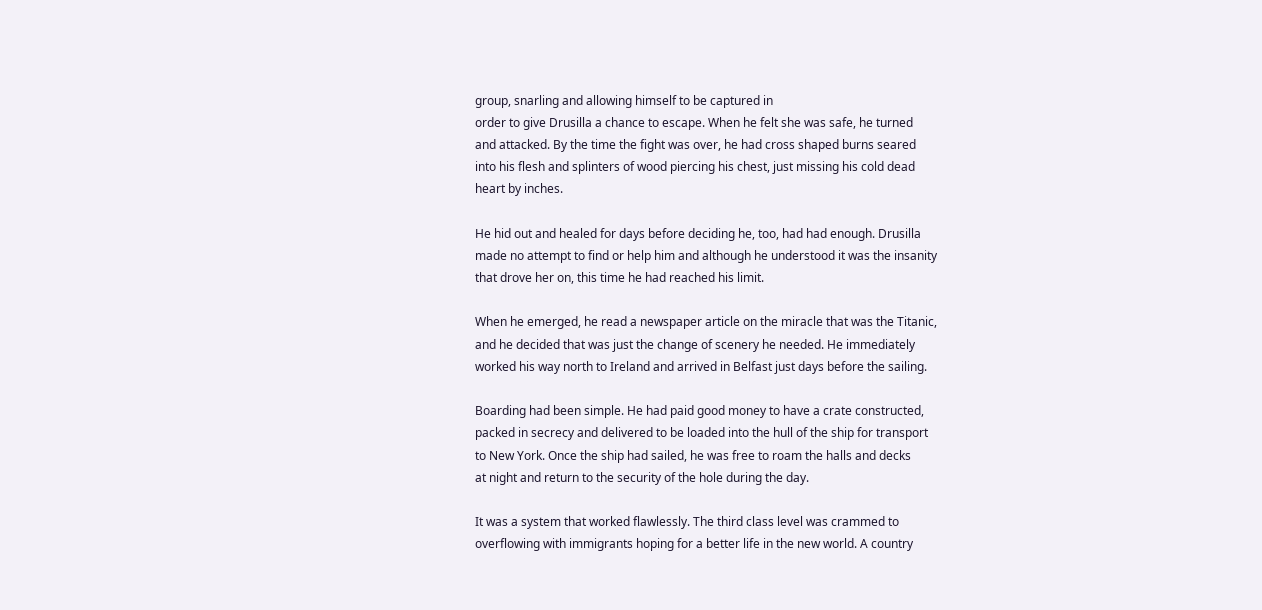group, snarling and allowing himself to be captured in
order to give Drusilla a chance to escape. When he felt she was safe, he turned
and attacked. By the time the fight was over, he had cross shaped burns seared
into his flesh and splinters of wood piercing his chest, just missing his cold dead
heart by inches.

He hid out and healed for days before deciding he, too, had had enough. Drusilla
made no attempt to find or help him and although he understood it was the insanity
that drove her on, this time he had reached his limit.

When he emerged, he read a newspaper article on the miracle that was the Titanic,
and he decided that was just the change of scenery he needed. He immediately
worked his way north to Ireland and arrived in Belfast just days before the sailing.

Boarding had been simple. He had paid good money to have a crate constructed,
packed in secrecy and delivered to be loaded into the hull of the ship for transport
to New York. Once the ship had sailed, he was free to roam the halls and decks
at night and return to the security of the hole during the day.

It was a system that worked flawlessly. The third class level was crammed to
overflowing with immigrants hoping for a better life in the new world. A country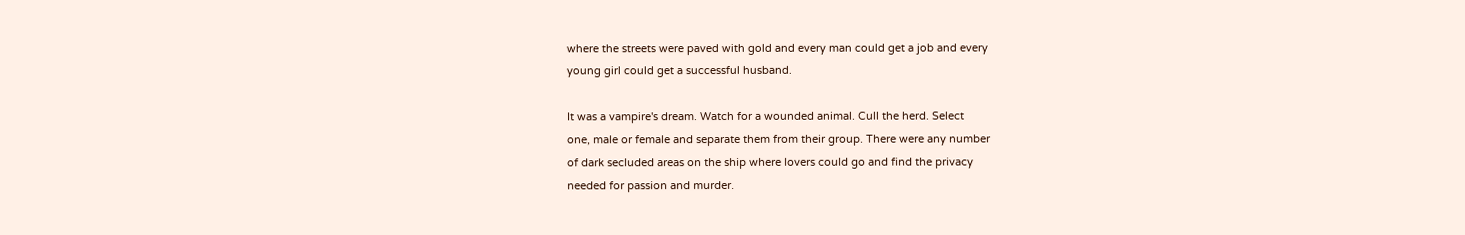where the streets were paved with gold and every man could get a job and every
young girl could get a successful husband.

It was a vampire's dream. Watch for a wounded animal. Cull the herd. Select
one, male or female and separate them from their group. There were any number
of dark secluded areas on the ship where lovers could go and find the privacy
needed for passion and murder.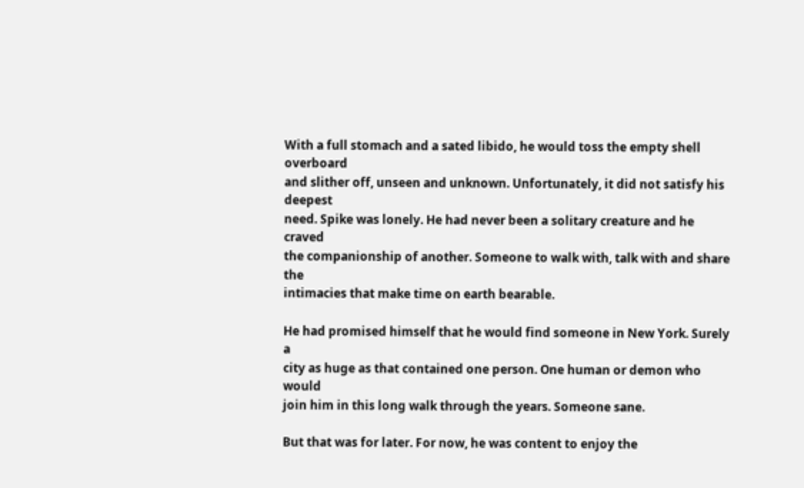With a full stomach and a sated libido, he would toss the empty shell overboard
and slither off, unseen and unknown. Unfortunately, it did not satisfy his deepest
need. Spike was lonely. He had never been a solitary creature and he craved
the companionship of another. Someone to walk with, talk with and share the
intimacies that make time on earth bearable.

He had promised himself that he would find someone in New York. Surely a
city as huge as that contained one person. One human or demon who would
join him in this long walk through the years. Someone sane.

But that was for later. For now, he was content to enjoy the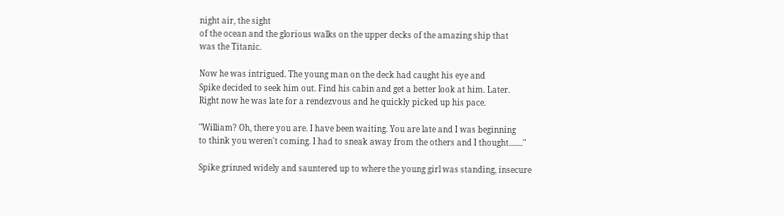night air, the sight
of the ocean and the glorious walks on the upper decks of the amazing ship that
was the Titanic.

Now he was intrigued. The young man on the deck had caught his eye and
Spike decided to seek him out. Find his cabin and get a better look at him. Later.
Right now he was late for a rendezvous and he quickly picked up his pace.

"William? Oh, there you are. I have been waiting. You are late and I was beginning
to think you weren't coming. I had to sneak away from the others and I thought......."

Spike grinned widely and sauntered up to where the young girl was standing, insecure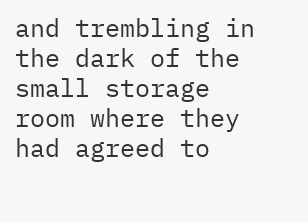and trembling in the dark of the small storage room where they had agreed to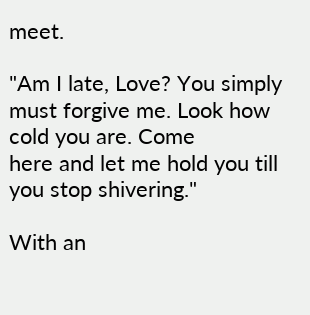meet.

"Am I late, Love? You simply must forgive me. Look how cold you are. Come
here and let me hold you till you stop shivering."

With an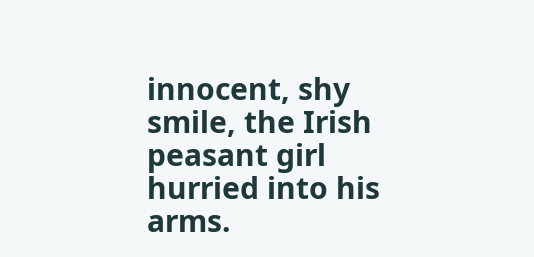innocent, shy smile, the Irish peasant girl hurried into his arms.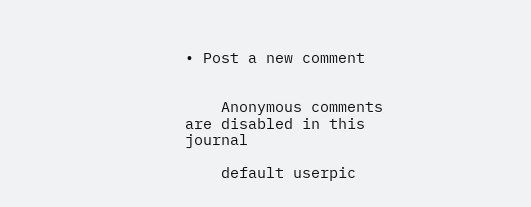• Post a new comment


    Anonymous comments are disabled in this journal

    default userpic